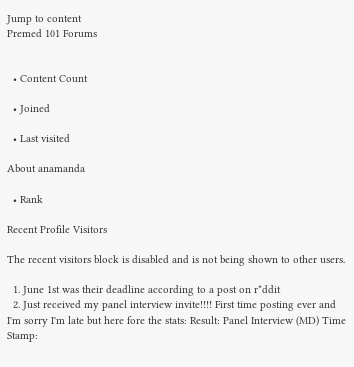Jump to content
Premed 101 Forums


  • Content Count

  • Joined

  • Last visited

About anamanda

  • Rank

Recent Profile Visitors

The recent visitors block is disabled and is not being shown to other users.

  1. June 1st was their deadline according to a post on r*ddit
  2. Just received my panel interview invite!!!! First time posting ever and I'm sorry I'm late but here fore the stats: Result: Panel Interview (MD) Time Stamp: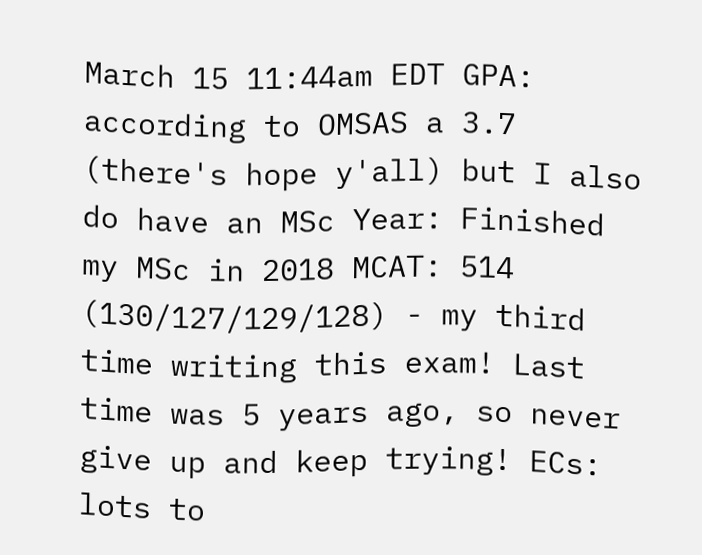March 15 11:44am EDT GPA: according to OMSAS a 3.7 (there's hope y'all) but I also do have an MSc Year: Finished my MSc in 2018 MCAT: 514 (130/127/129/128) - my third time writing this exam! Last time was 5 years ago, so never give up and keep trying! ECs: lots to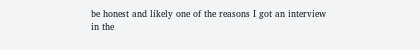be honest and likely one of the reasons I got an interview in the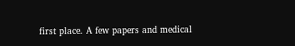first place. A few papers and medical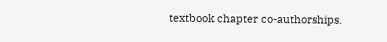textbook chapter co-authorships.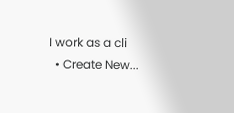I work as a cli
  • Create New...